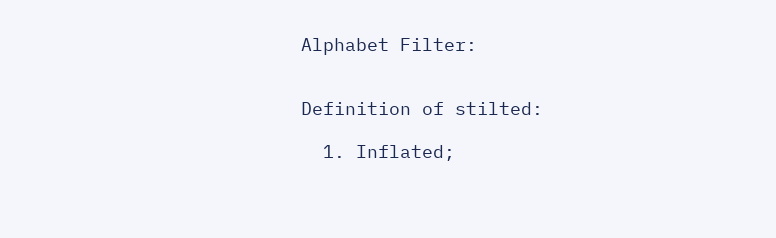Alphabet Filter:


Definition of stilted:

  1. Inflated;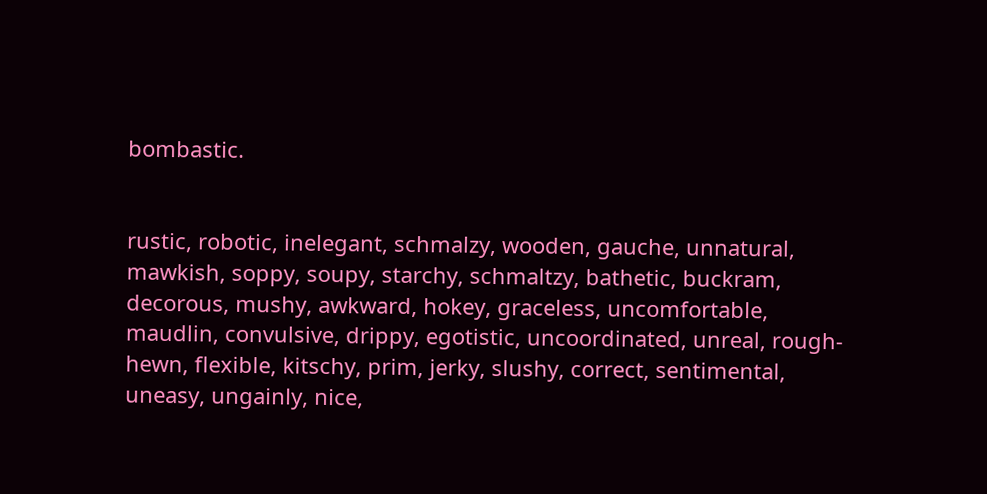bombastic.


rustic, robotic, inelegant, schmalzy, wooden, gauche, unnatural, mawkish, soppy, soupy, starchy, schmaltzy, bathetic, buckram, decorous, mushy, awkward, hokey, graceless, uncomfortable, maudlin, convulsive, drippy, egotistic, uncoordinated, unreal, rough-hewn, flexible, kitschy, prim, jerky, slushy, correct, sentimental, uneasy, ungainly, nice,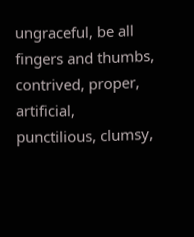ungraceful, be all fingers and thumbs, contrived, proper, artificial, punctilious, clumsy,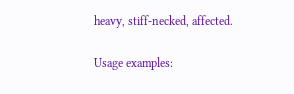heavy, stiff-necked, affected.

Usage examples: